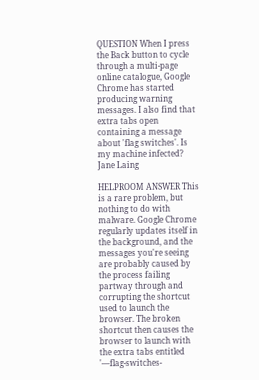QUESTION When I press the Back button to cycle through a multi-page online catalogue, Google Chrome has started producing warning messages. I also find that extra tabs open containing a message about 'flag switches'. Is my machine infected? Jane Laing

HELPROOM ANSWER This is a rare problem, but nothing to do with malware. Google Chrome regularly updates itself in the background, and the messages you're seeing are probably caused by the process failing partway through and corrupting the shortcut used to launch the browser. The broken shortcut then causes the browser to launch with the extra tabs entitled '—flag-switches-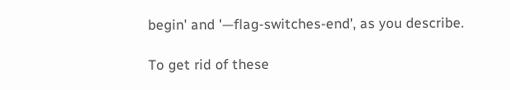begin' and '—flag-switches-end', as you describe.

To get rid of these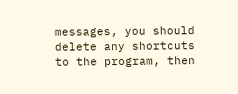messages, you should delete any shortcuts to the program, then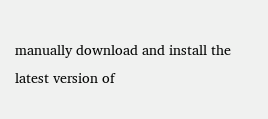manually download and install the latest version of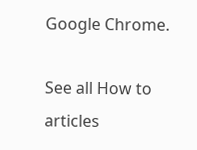Google Chrome.

See all How to articles